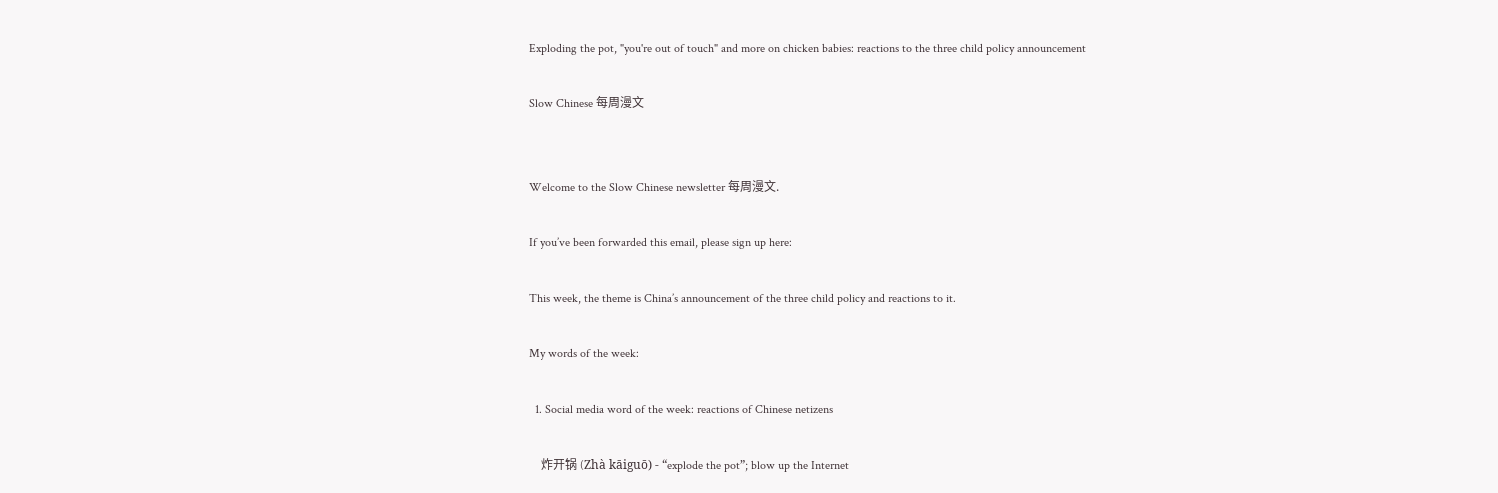Exploding the pot, "you're out of touch" and more on chicken babies: reactions to the three child policy announcement

Slow Chinese 每周漫文


Welcome to the Slow Chinese newsletter 每周漫文.

If you’ve been forwarded this email, please sign up here:

This week, the theme is China’s announcement of the three child policy and reactions to it.

My words of the week:

  1. Social media word of the week: reactions of Chinese netizens

    炸开锅 (Zhà kāiguō) - “explode the pot”; blow up the Internet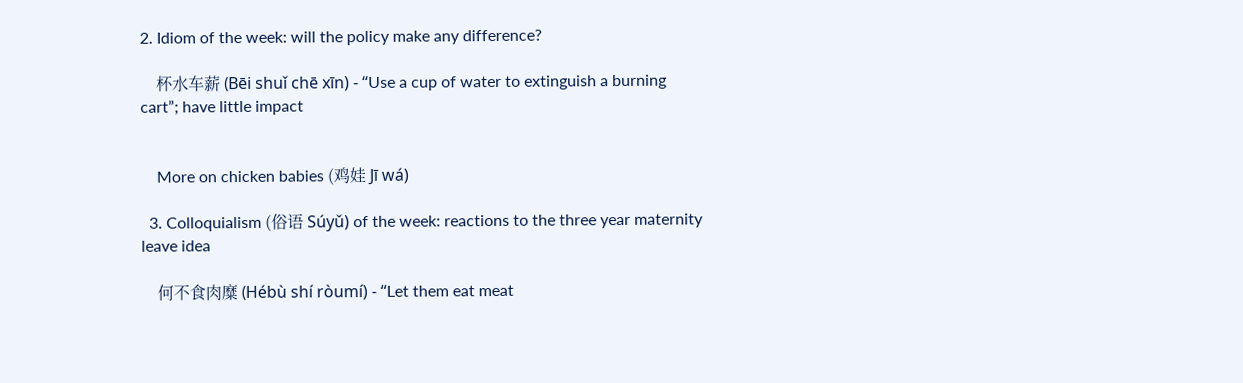2. Idiom of the week: will the policy make any difference?

    杯水车薪 (Bēi shuǐ chē xīn) - “Use a cup of water to extinguish a burning cart”; have little impact


    More on chicken babies (鸡娃 Jī wá)

  3. Colloquialism (俗语 Súyǔ) of the week: reactions to the three year maternity leave idea

    何不食肉糜 (Hébù shí ròumí) - “Let them eat meat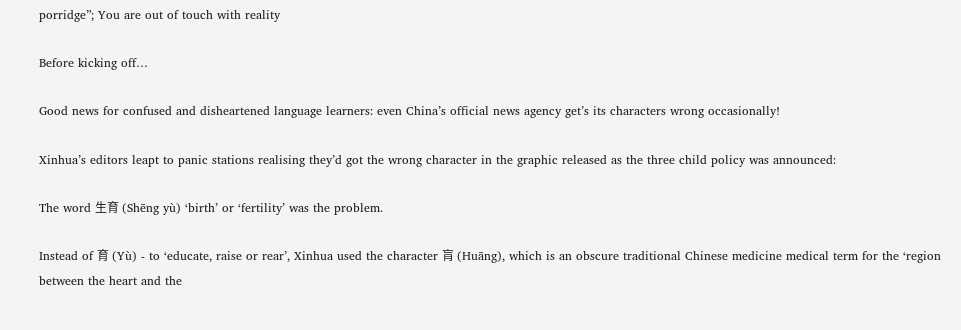porridge”; You are out of touch with reality

Before kicking off…

Good news for confused and disheartened language learners: even China’s official news agency get’s its characters wrong occasionally!

Xinhua’s editors leapt to panic stations realising they’d got the wrong character in the graphic released as the three child policy was announced:

The word 生育 (Shēng yù) ‘birth’ or ‘fertility’ was the problem.

Instead of 育 (Yù) - to ‘educate, raise or rear’, Xinhua used the character 肓 (Huāng), which is an obscure traditional Chinese medicine medical term for the ‘region between the heart and the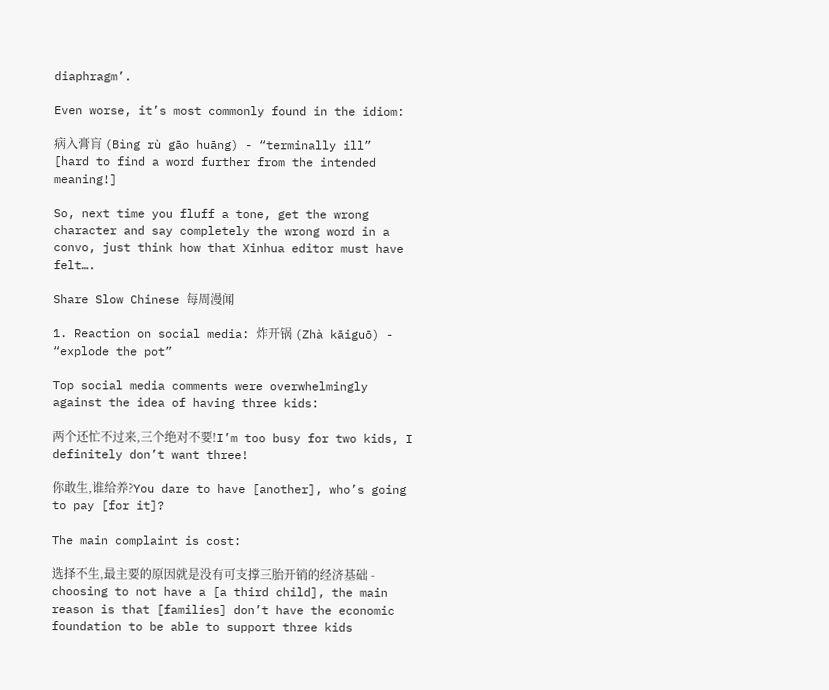diaphragm’.

Even worse, it’s most commonly found in the idiom:

病入膏肓 (Bìng rù gāo huāng) - “terminally ill” [hard to find a word further from the intended meaning!]

So, next time you fluff a tone, get the wrong character and say completely the wrong word in a convo, just think how that Xinhua editor must have felt….

Share Slow Chinese 每周漫闻

1. Reaction on social media: 炸开锅 (Zhà kāiguō) - “explode the pot”

Top social media comments were overwhelmingly against the idea of having three kids:

两个还忙不过来,三个绝对不要!I’m too busy for two kids, I definitely don’t want three!

你敢生,谁给养?You dare to have [another], who’s going to pay [for it]?

The main complaint is cost:

选择不生,最主要的原因就是没有可支撑三胎开销的经济基础 - choosing to not have a [a third child], the main reason is that [families] don’t have the economic foundation to be able to support three kids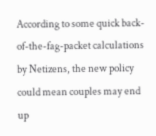According to some quick back-of-the-fag-packet calculations by Netizens, the new policy could mean couples may end up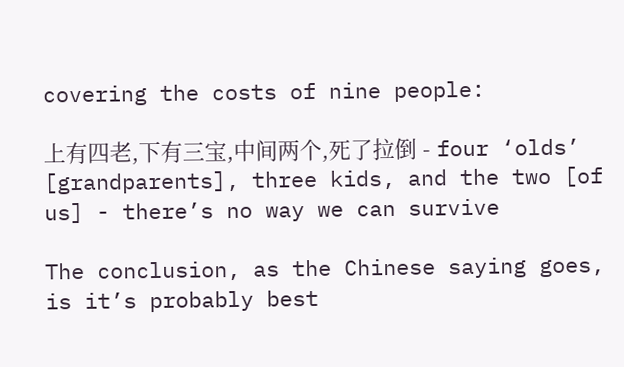covering the costs of nine people:

上有四老,下有三宝,中间两个,死了拉倒 - four ‘olds’ [grandparents], three kids, and the two [of us] - there’s no way we can survive

The conclusion, as the Chinese saying goes, is it’s probably best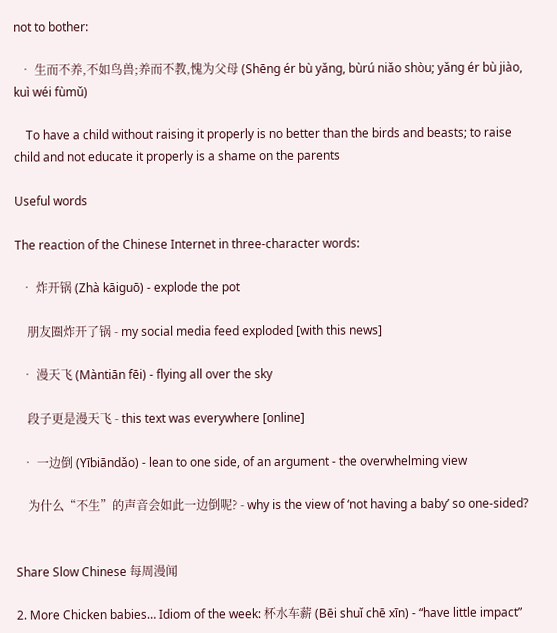not to bother:

  • 生而不养,不如鸟兽;养而不教,愧为父母 (Shēng ér bù yǎng, bùrú niǎo shòu; yǎng ér bù jiào, kuì wéi fùmǔ)

    To have a child without raising it properly is no better than the birds and beasts; to raise child and not educate it properly is a shame on the parents

Useful words

The reaction of the Chinese Internet in three-character words:

  • 炸开锅 (Zhà kāiguō) - explode the pot

    朋友圈炸开了锅 - my social media feed exploded [with this news]

  • 漫天飞 (Màntiān fēi) - flying all over the sky

    段子更是漫天飞 - this text was everywhere [online]

  • 一边倒 (Yībiāndǎo) - lean to one side, of an argument - the overwhelming view

    为什么“不生”的声音会如此一边倒呢? - why is the view of ‘not having a baby’ so one-sided?


Share Slow Chinese 每周漫闻

2. More Chicken babies… Idiom of the week: 杯水车薪 (Bēi shuǐ chē xīn) - “have little impact”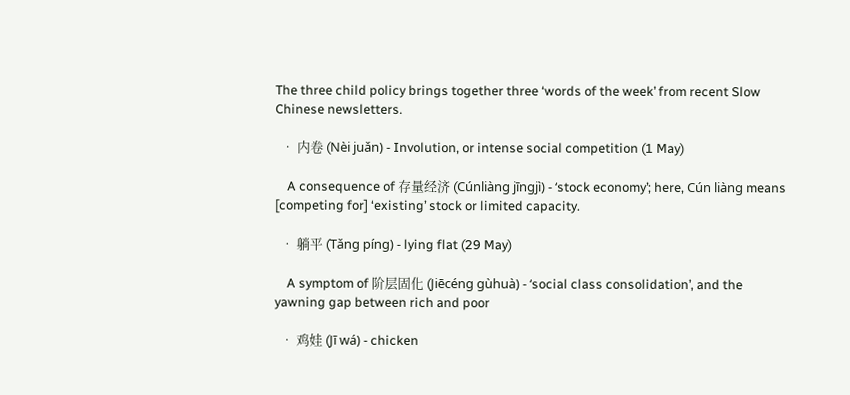The three child policy brings together three ‘words of the week’ from recent Slow Chinese newsletters.

  • 内卷 (Nèi juǎn) - Involution, or intense social competition (1 May)

    A consequence of 存量经济 (Cúnliàng jīngjì) - ‘stock economy’; here, Cún liàng means [competing for] ‘existing’ stock or limited capacity.

  • 躺平 (Tǎng píng) - lying flat (29 May)

    A symptom of 阶层固化 (Jiēcéng gùhuà) - ‘social class consolidation’, and the yawning gap between rich and poor

  • 鸡娃 (Jī wá) - chicken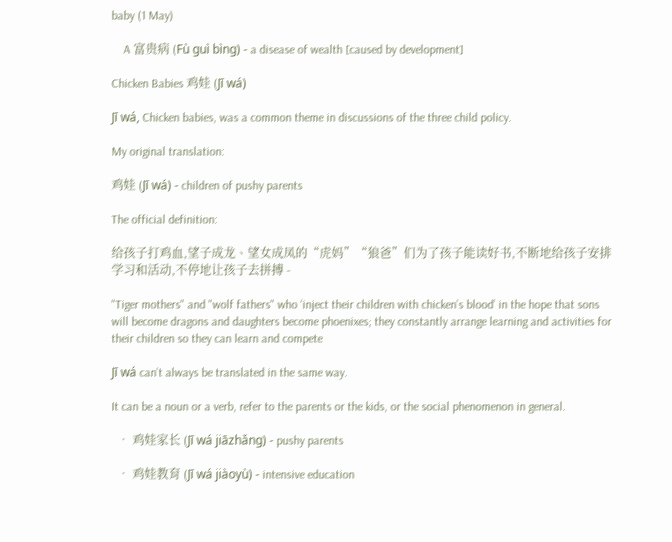baby (1 May)

    A 富贵病 (Fù guì bìng) - a disease of wealth [caused by development]

Chicken Babies 鸡娃 (Jī wá)

Jī wá, Chicken babies, was a common theme in discussions of the three child policy.

My original translation:

鸡娃 (Jī wá) - children of pushy parents

The official definition:

给孩子打鸡血,望子成龙、望女成凤的“虎妈”“狼爸”们为了孩子能读好书,不断地给孩子安排学习和活动,不停地让孩子去拼搏 -

"Tiger mothers" and "wolf fathers" who ‘inject their children with chicken’s blood’ in the hope that sons will become dragons and daughters become phoenixes; they constantly arrange learning and activities for their children so they can learn and compete

Jī wá can’t always be translated in the same way.

It can be a noun or a verb, refer to the parents or the kids, or the social phenomenon in general.

  • 鸡娃家长 (Jī wá jiāzhǎng) - pushy parents

  • 鸡娃教育 (Jī wá jiàoyù) - intensive education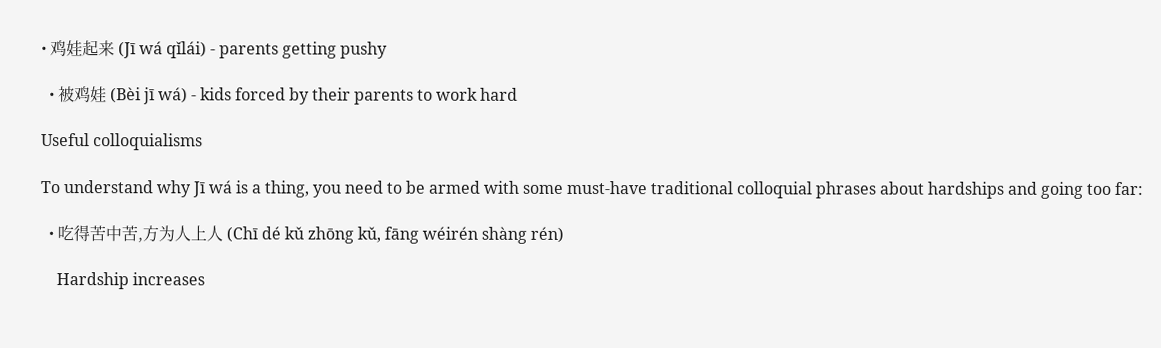• 鸡娃起来 (Jī wá qǐlái) - parents getting pushy

  • 被鸡娃 (Bèi jī wá) - kids forced by their parents to work hard

Useful colloquialisms

To understand why Jī wá is a thing, you need to be armed with some must-have traditional colloquial phrases about hardships and going too far:

  • 吃得苦中苦,方为人上人 (Chī dé kǔ zhōng kǔ, fāng wéirén shàng rén)

    Hardship increases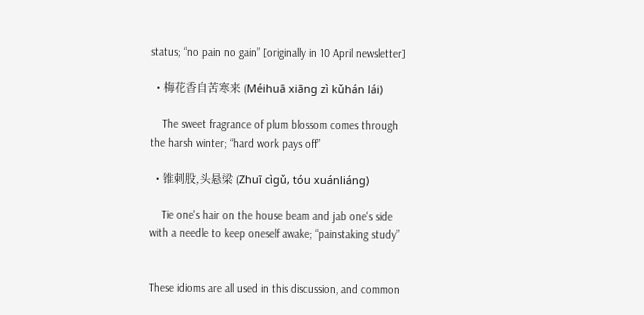status; “no pain no gain” [originally in 10 April newsletter]

  • 梅花香自苦寒来 (Méihuā xiāng zì kǔhán lái)

    The sweet fragrance of plum blossom comes through the harsh winter; “hard work pays off”

  • 锥刺股,头悬梁 (Zhuī cìgǔ, tóu xuánliáng)

    Tie one's hair on the house beam and jab one's side with a needle to keep oneself awake; “painstaking study”


These idioms are all used in this discussion, and common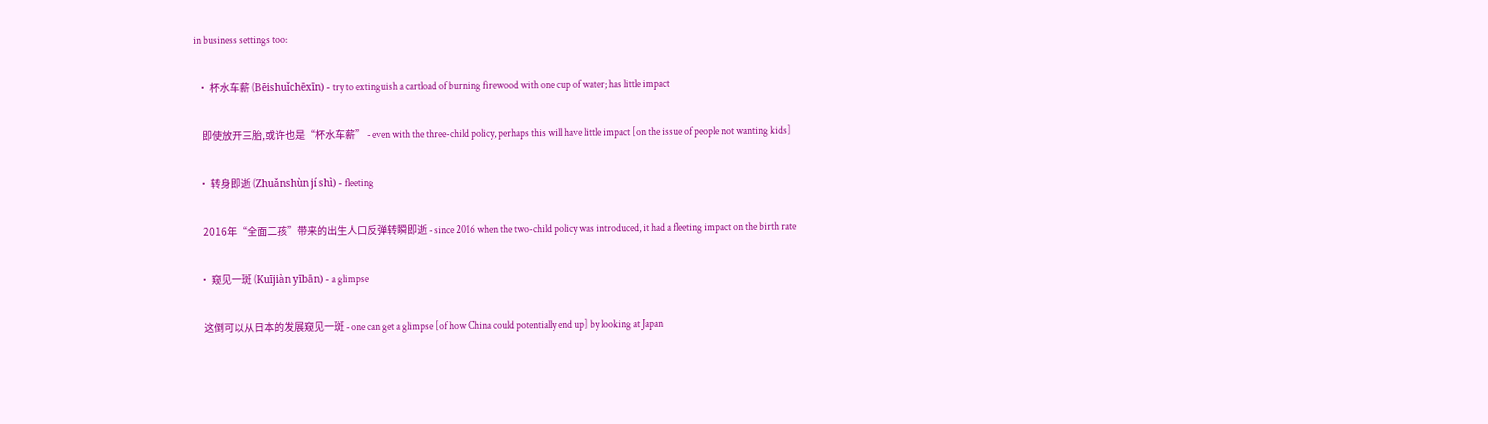in business settings too:

  • 杯水车薪 (Bēishuǐchēxīn) - try to extinguish a cartload of burning firewood with one cup of water; has little impact

    即使放开三胎,或许也是“杯水车薪” - even with the three-child policy, perhaps this will have little impact [on the issue of people not wanting kids]

  • 转身即逝 (Zhuǎnshùn jí shì) - fleeting

    2016年“全面二孩”带来的出生人口反弹转瞬即逝 - since 2016 when the two-child policy was introduced, it had a fleeting impact on the birth rate

  • 窥见一斑 (Kuījiàn yībān) - a glimpse

    这倒可以从日本的发展窥见一斑 - one can get a glimpse [of how China could potentially end up] by looking at Japan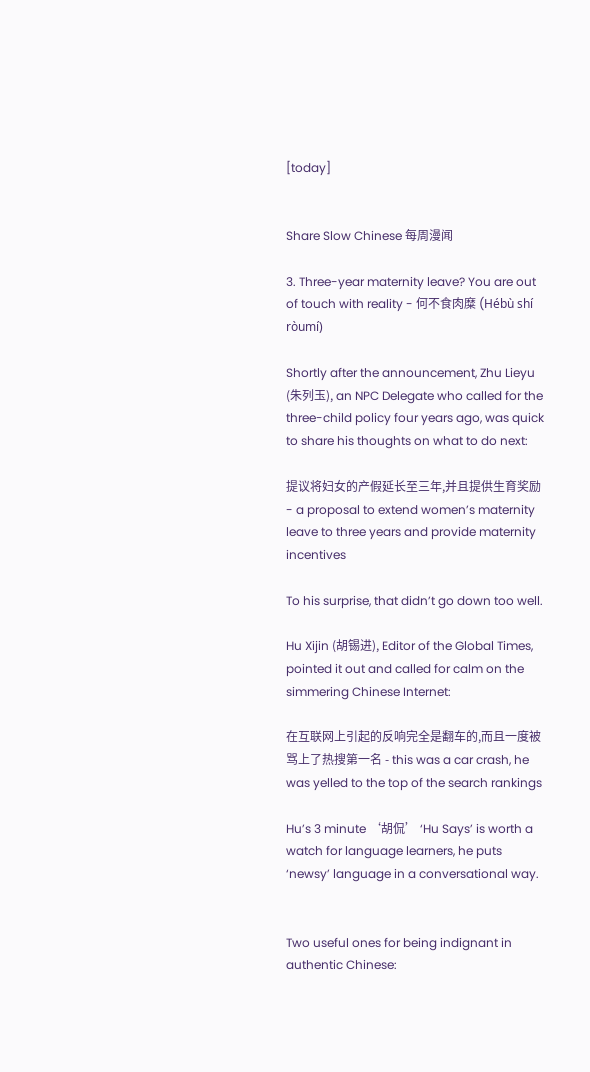[today]


Share Slow Chinese 每周漫闻

3. Three-year maternity leave? You are out of touch with reality - 何不食肉糜 (Hébù shí ròumí)

Shortly after the announcement, Zhu Lieyu (朱列玉), an NPC Delegate who called for the three-child policy four years ago, was quick to share his thoughts on what to do next:

提议将妇女的产假延长至三年,并且提供生育奖励 - a proposal to extend women’s maternity leave to three years and provide maternity incentives

To his surprise, that didn’t go down too well.

Hu Xijin (胡锡进), Editor of the Global Times, pointed it out and called for calm on the simmering Chinese Internet:

在互联网上引起的反响完全是翻车的,而且一度被骂上了热搜第一名 - this was a car crash, he was yelled to the top of the search rankings

Hu’s 3 minute ‘胡侃’ ‘Hu Says’ is worth a watch for language learners, he puts ‘newsy’ language in a conversational way.


Two useful ones for being indignant in authentic Chinese: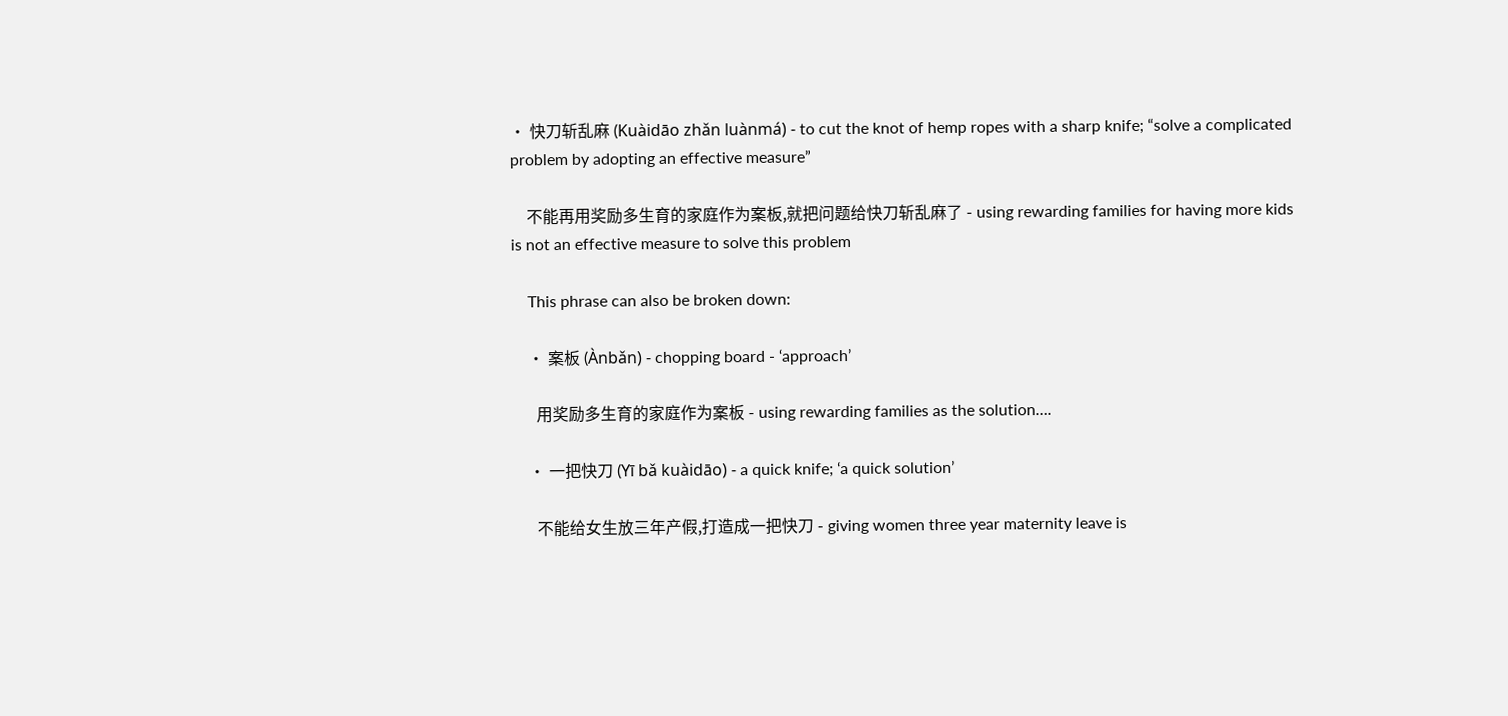• 快刀斩乱麻 (Kuàidāo zhǎn luànmá) - to cut the knot of hemp ropes with a sharp knife; “solve a complicated problem by adopting an effective measure”

    不能再用奖励多生育的家庭作为案板,就把问题给快刀斩乱麻了 - using rewarding families for having more kids is not an effective measure to solve this problem

    This phrase can also be broken down:

    • 案板 (Ànbǎn) - chopping board - ‘approach’

      用奖励多生育的家庭作为案板 - using rewarding families as the solution….

    • 一把快刀 (Yī bǎ kuàidāo) - a quick knife; ‘a quick solution’

      不能给女生放三年产假,打造成一把快刀 - giving women three year maternity leave is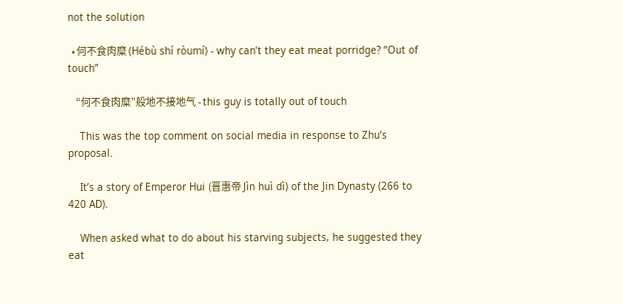not the solution

  • 何不食肉糜 (Hébù shí ròumí) - why can’t they eat meat porridge? “Out of touch”

    “何不食肉糜”般地不接地气 - this guy is totally out of touch

    This was the top comment on social media in response to Zhu’s proposal.

    It’s a story of Emperor Hui (晋惠帝 Jìn huì dì) of the Jin Dynasty (266 to 420 AD).

    When asked what to do about his starving subjects, he suggested they eat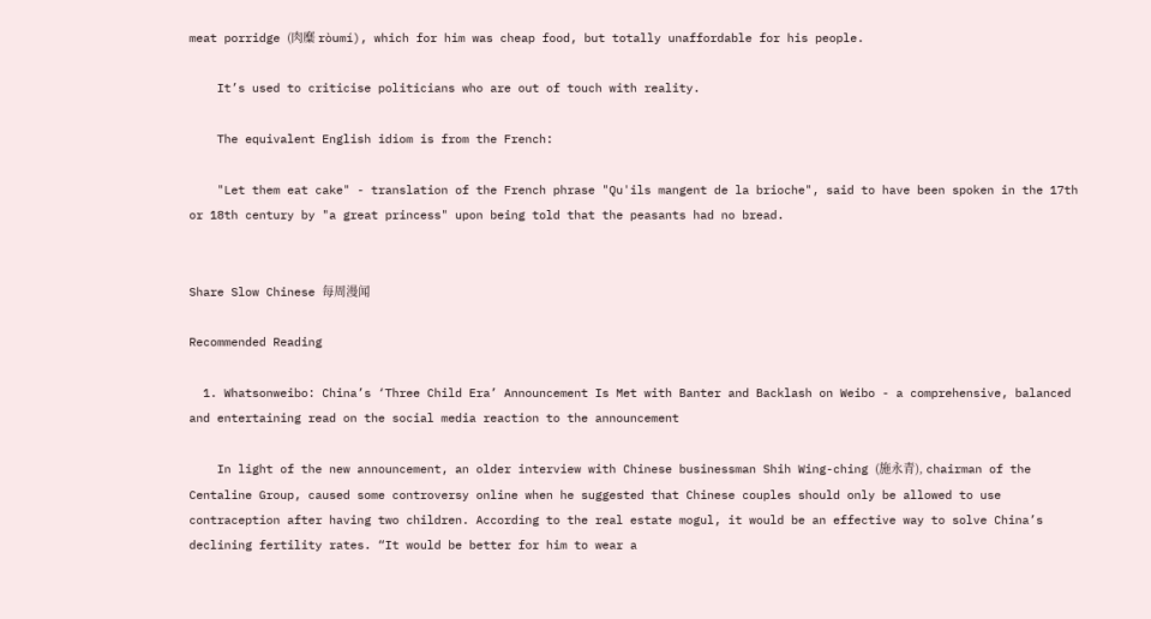meat porridge (肉糜 ròumí), which for him was cheap food, but totally unaffordable for his people.

    It’s used to criticise politicians who are out of touch with reality.

    The equivalent English idiom is from the French:

    "Let them eat cake" - translation of the French phrase "Qu'ils mangent de la brioche", said to have been spoken in the 17th or 18th century by "a great princess" upon being told that the peasants had no bread.


Share Slow Chinese 每周漫闻

Recommended Reading

  1. Whatsonweibo: China’s ‘Three Child Era’ Announcement Is Met with Banter and Backlash on Weibo - a comprehensive, balanced and entertaining read on the social media reaction to the announcement

    In light of the new announcement, an older interview with Chinese businessman Shih Wing-ching (施永青), chairman of the Centaline Group, caused some controversy online when he suggested that Chinese couples should only be allowed to use contraception after having two children. According to the real estate mogul, it would be an effective way to solve China’s declining fertility rates. “It would be better for him to wear a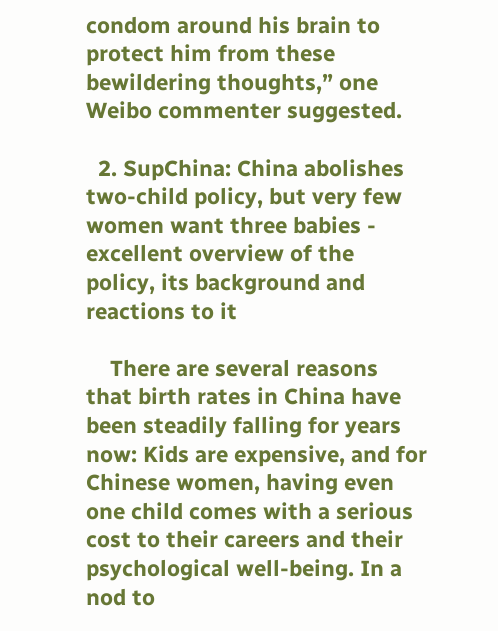condom around his brain to protect him from these bewildering thoughts,” one Weibo commenter suggested.

  2. SupChina: China abolishes two-child policy, but very few women want three babies - excellent overview of the policy, its background and reactions to it

    There are several reasons that birth rates in China have been steadily falling for years now: Kids are expensive, and for Chinese women, having even one child comes with a serious cost to their careers and their psychological well-being. In a nod to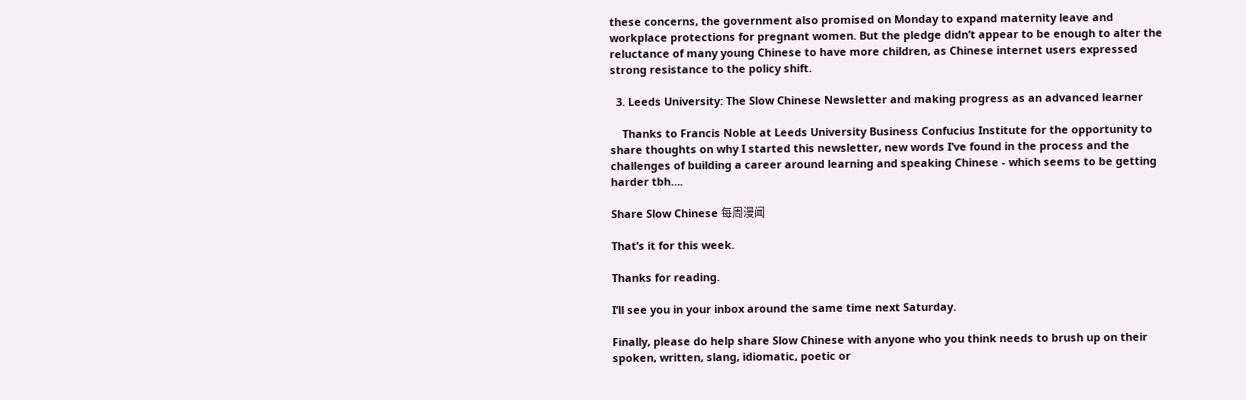these concerns, the government also promised on Monday to expand maternity leave and workplace protections for pregnant women. But the pledge didn’t appear to be enough to alter the reluctance of many young Chinese to have more children, as Chinese internet users expressed strong resistance to the policy shift.

  3. Leeds University: The Slow Chinese Newsletter and making progress as an advanced learner

    Thanks to Francis Noble at Leeds University Business Confucius Institute for the opportunity to share thoughts on why I started this newsletter, new words I’ve found in the process and the challenges of building a career around learning and speaking Chinese - which seems to be getting harder tbh….

Share Slow Chinese 每周漫闻

That’s it for this week.

Thanks for reading.

I’ll see you in your inbox around the same time next Saturday.

Finally, please do help share Slow Chinese with anyone who you think needs to brush up on their spoken, written, slang, idiomatic, poetic or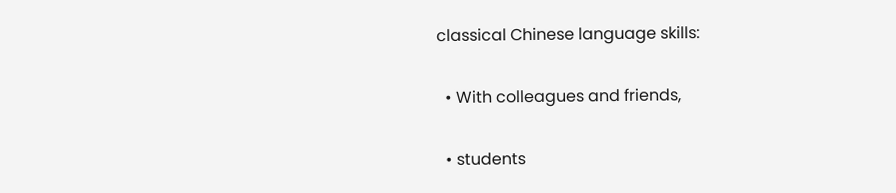classical Chinese language skills:

  • With colleagues and friends,

  • students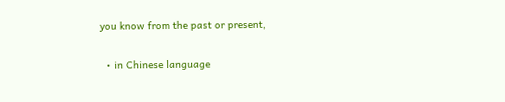you know from the past or present,

  • in Chinese language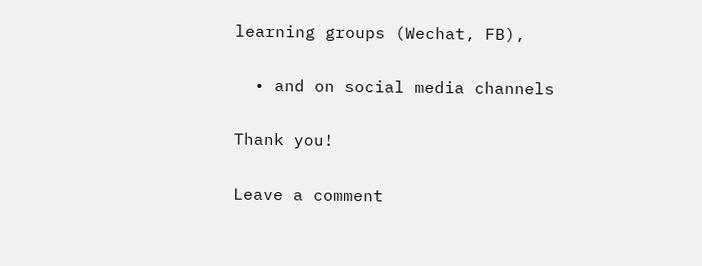learning groups (Wechat, FB),

  • and on social media channels

Thank you!

Leave a comment